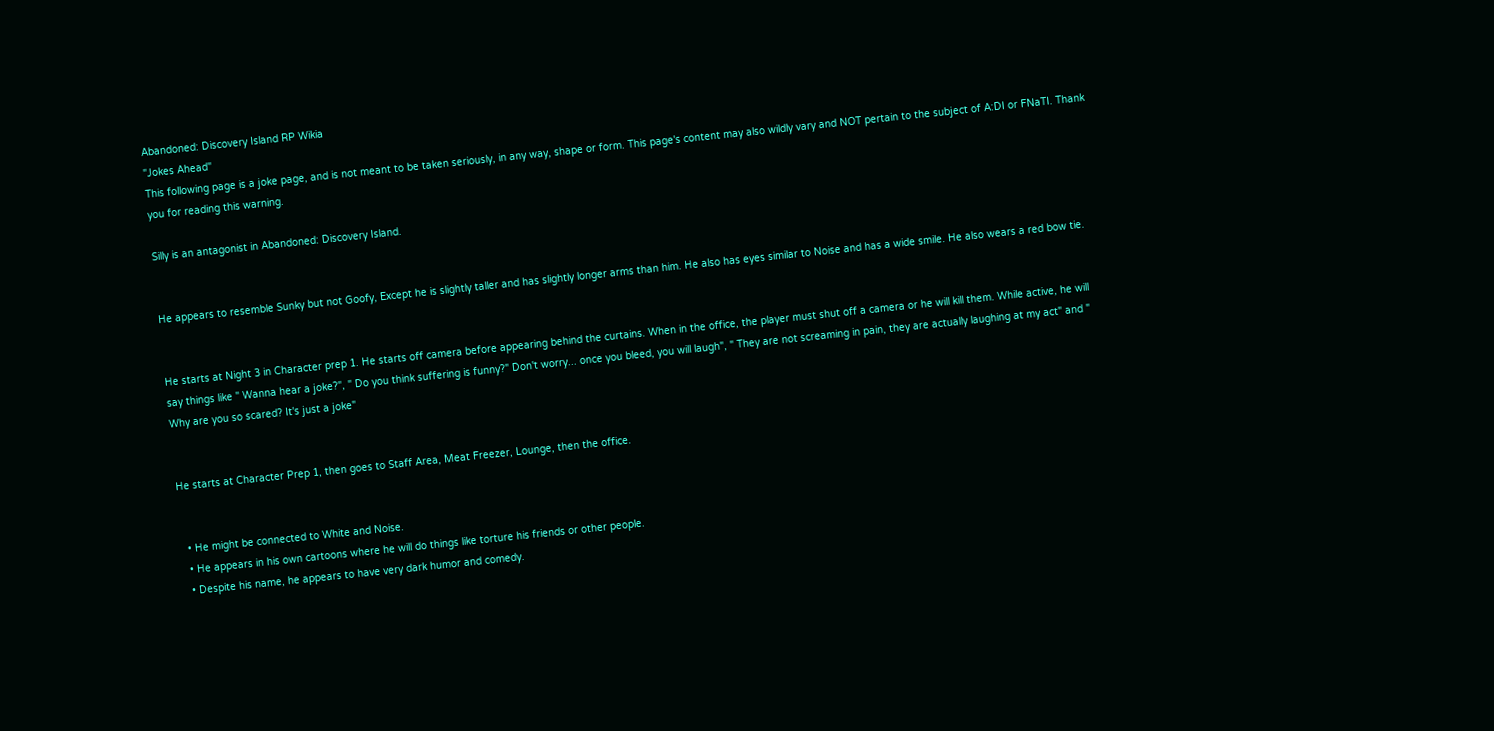Abandoned: Discovery Island RP Wikia
"Jokes Ahead"
This following page is a joke page, and is not meant to be taken seriously, in any way, shape or form. This page's content may also wildly vary and NOT pertain to the subject of A:DI or FNaTI. Thank you for reading this warning.

Silly is an antagonist in Abandoned: Discovery Island.


He appears to resemble Sunky but not Goofy, Except he is slightly taller and has slightly longer arms than him. He also has eyes similar to Noise and has a wide smile. He also wears a red bow tie.


He starts at Night 3 in Character prep 1. He starts off camera before appearing behind the curtains. When in the office, the player must shut off a camera or he will kill them. While active, he will say things like " Wanna hear a joke?", " Do you think suffering is funny?" Don't worry... once you bleed, you will laugh", " They are not screaming in pain, they are actually laughing at my act" and " Why are you so scared? It's just a joke"


He starts at Character Prep 1, then goes to Staff Area, Meat Freezer, Lounge, then the office.


  • He might be connected to White and Noise.
  • He appears in his own cartoons where he will do things like torture his friends or other people.
  • Despite his name, he appears to have very dark humor and comedy.